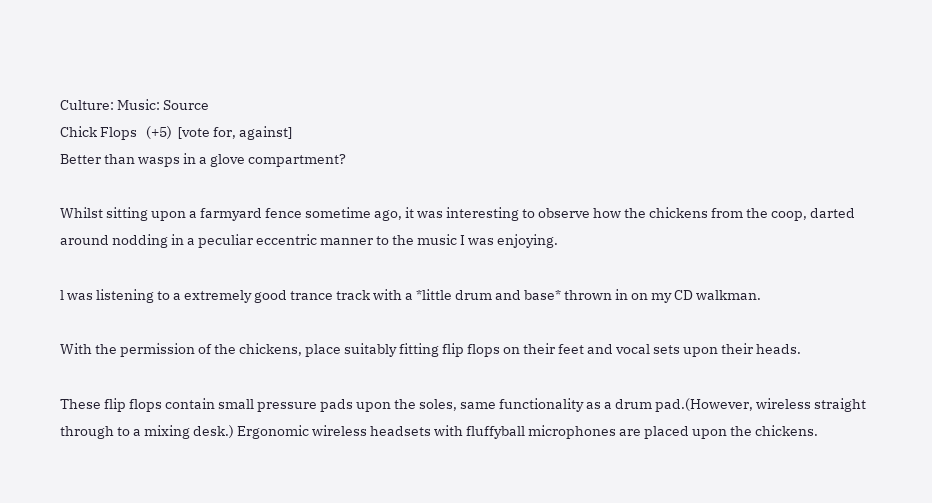Culture: Music: Source
Chick Flops   (+5)  [vote for, against]
Better than wasps in a glove compartment?

Whilst sitting upon a farmyard fence sometime ago, it was interesting to observe how the chickens from the coop, darted around nodding in a peculiar eccentric manner to the music I was enjoying.

l was listening to a extremely good trance track with a *little drum and base* thrown in on my CD walkman.

With the permission of the chickens, place suitably fitting flip flops on their feet and vocal sets upon their heads.

These flip flops contain small pressure pads upon the soles, same functionality as a drum pad.(However, wireless straight through to a mixing desk.) Ergonomic wireless headsets with fluffyball microphones are placed upon the chickens.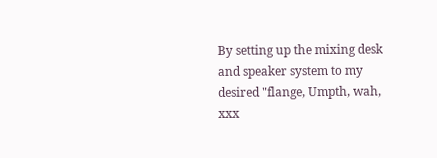By setting up the mixing desk and speaker system to my desired "flange, Umpth, wah, xxx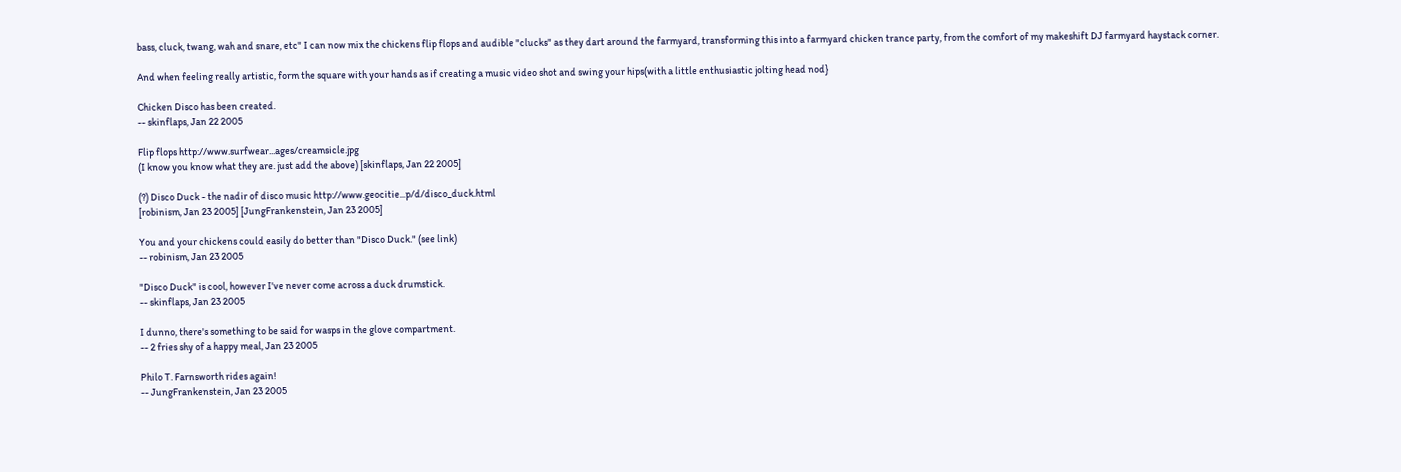bass, cluck, twang, wah and snare, etc" I can now mix the chickens flip flops and audible "clucks" as they dart around the farmyard, transforming this into a farmyard chicken trance party, from the comfort of my makeshift DJ farmyard haystack corner.

And when feeling really artistic, form the square with your hands as if creating a music video shot and swing your hips(with a little enthusiastic jolting head nod}

Chicken Disco has been created.
-- skinflaps, Jan 22 2005

Flip flops http://www.surfwear...ages/creamsicle.jpg
(I know you know what they are. just add the above) [skinflaps, Jan 22 2005]

(?) Disco Duck - the nadir of disco music http://www.geocitie...p/d/disco_duck.html
[robinism, Jan 23 2005] [JungFrankenstein, Jan 23 2005]

You and your chickens could easily do better than "Disco Duck." (see link)
-- robinism, Jan 23 2005

"Disco Duck" is cool, however I've never come across a duck drumstick.
-- skinflaps, Jan 23 2005

I dunno, there's something to be said for wasps in the glove compartment.
-- 2 fries shy of a happy meal, Jan 23 2005

Philo T. Farnsworth rides again!
-- JungFrankenstein, Jan 23 2005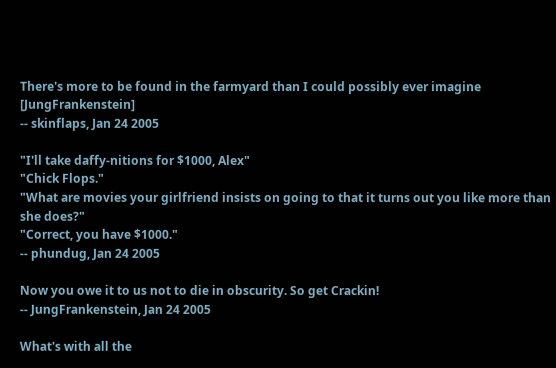There's more to be found in the farmyard than I could possibly ever imagine [JungFrankenstein]
-- skinflaps, Jan 24 2005

"I'll take daffy-nitions for $1000, Alex"
"Chick Flops."
"What are movies your girlfriend insists on going to that it turns out you like more than she does?"
"Correct, you have $1000."
-- phundug, Jan 24 2005

Now you owe it to us not to die in obscurity. So get Crackin!
-- JungFrankenstein, Jan 24 2005

What's with all the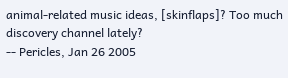animal-related music ideas, [skinflaps]? Too much discovery channel lately?
-- Pericles, Jan 26 2005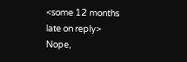<some 12 months late on reply> Nope,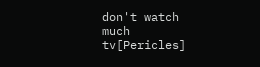don't watch much tv[Pericles]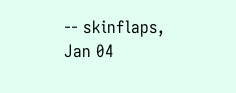-- skinflaps, Jan 04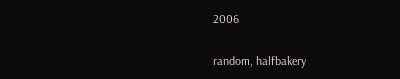2006

random, halfbakery